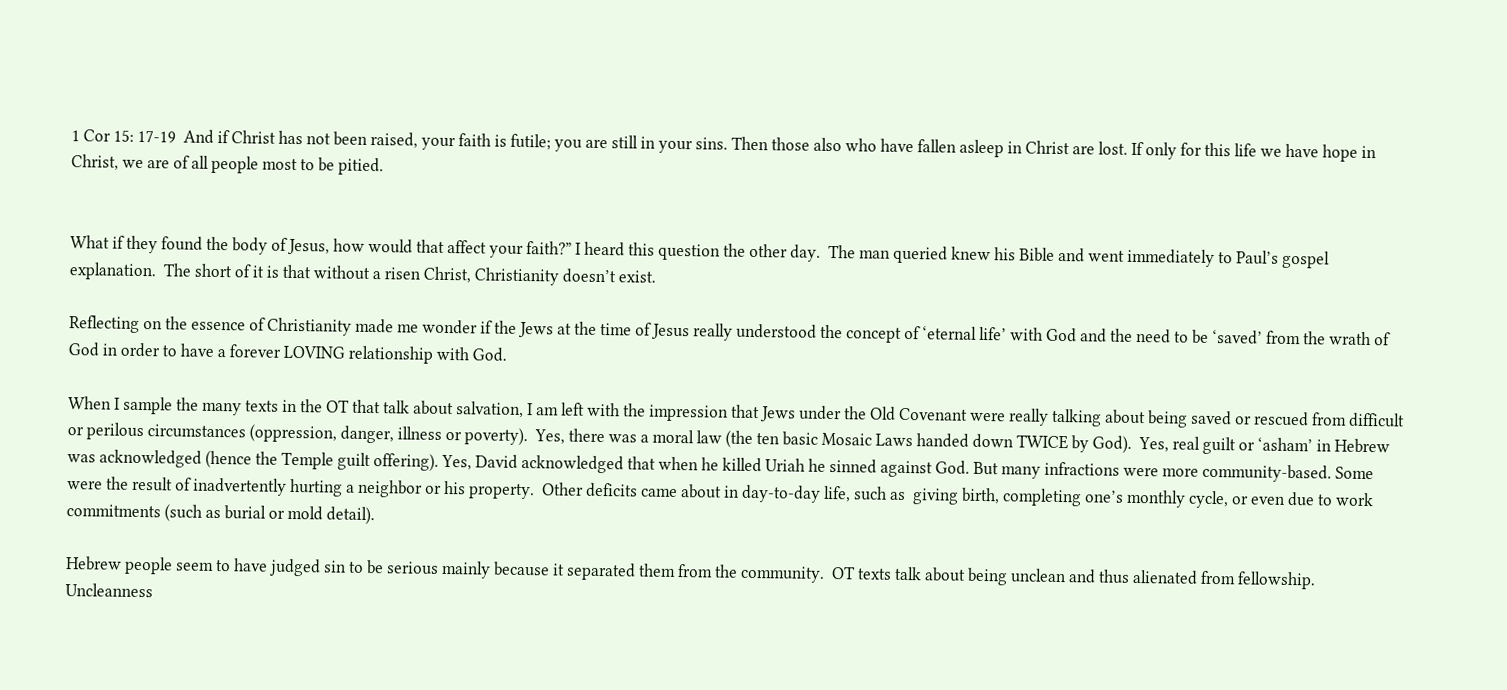1 Cor 15: 17-19  And if Christ has not been raised, your faith is futile; you are still in your sins. Then those also who have fallen asleep in Christ are lost. If only for this life we have hope in Christ, we are of all people most to be pitied.


What if they found the body of Jesus, how would that affect your faith?” I heard this question the other day.  The man queried knew his Bible and went immediately to Paul’s gospel explanation.  The short of it is that without a risen Christ, Christianity doesn’t exist.

Reflecting on the essence of Christianity made me wonder if the Jews at the time of Jesus really understood the concept of ‘eternal life’ with God and the need to be ‘saved’ from the wrath of God in order to have a forever LOVING relationship with God.

When I sample the many texts in the OT that talk about salvation, I am left with the impression that Jews under the Old Covenant were really talking about being saved or rescued from difficult or perilous circumstances (oppression, danger, illness or poverty).  Yes, there was a moral law (the ten basic Mosaic Laws handed down TWICE by God).  Yes, real guilt or ‘asham’ in Hebrew was acknowledged (hence the Temple guilt offering). Yes, David acknowledged that when he killed Uriah he sinned against God. But many infractions were more community-based. Some were the result of inadvertently hurting a neighbor or his property.  Other deficits came about in day-to-day life, such as  giving birth, completing one’s monthly cycle, or even due to work commitments (such as burial or mold detail).

Hebrew people seem to have judged sin to be serious mainly because it separated them from the community.  OT texts talk about being unclean and thus alienated from fellowship.  Uncleanness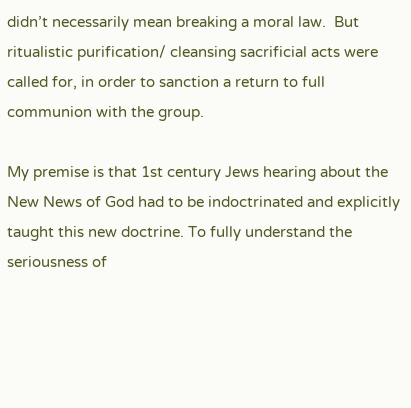didn’t necessarily mean breaking a moral law.  But ritualistic purification/ cleansing sacrificial acts were called for, in order to sanction a return to full communion with the group.

My premise is that 1st century Jews hearing about the New News of God had to be indoctrinated and explicitly taught this new doctrine. To fully understand the seriousness of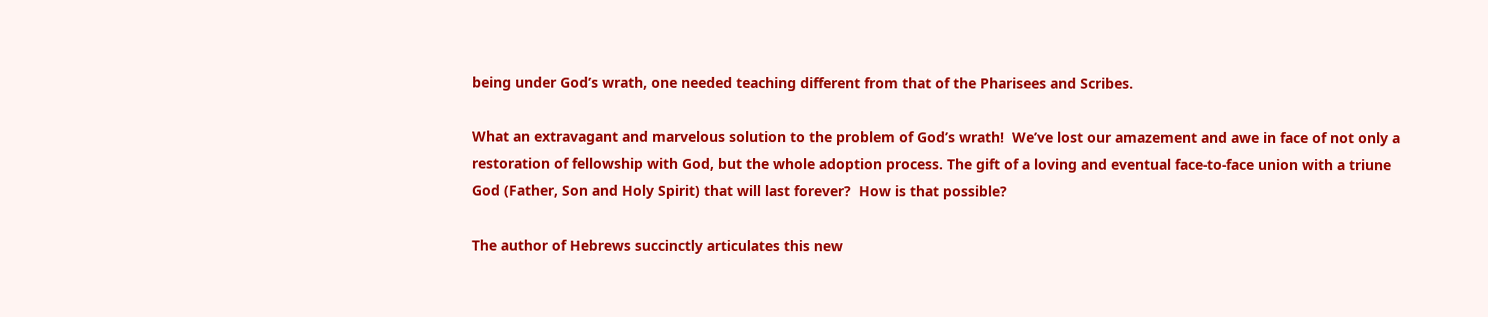being under God’s wrath, one needed teaching different from that of the Pharisees and Scribes.

What an extravagant and marvelous solution to the problem of God’s wrath!  We’ve lost our amazement and awe in face of not only a restoration of fellowship with God, but the whole adoption process. The gift of a loving and eventual face-to-face union with a triune God (Father, Son and Holy Spirit) that will last forever?  How is that possible?

The author of Hebrews succinctly articulates this new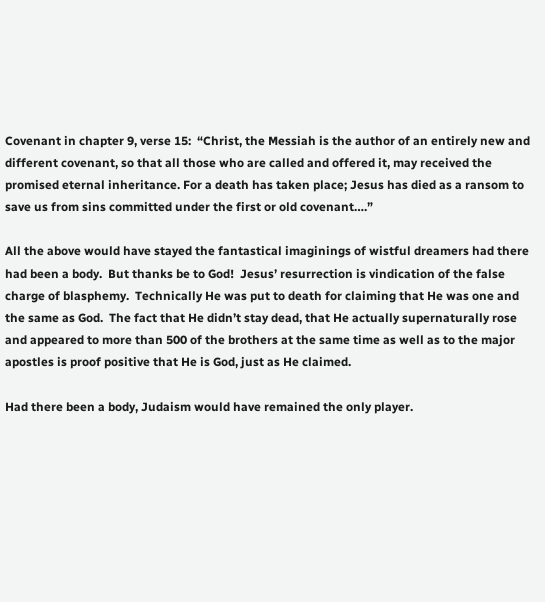Covenant in chapter 9, verse 15:  “Christ, the Messiah is the author of an entirely new and different covenant, so that all those who are called and offered it, may received the promised eternal inheritance. For a death has taken place; Jesus has died as a ransom to save us from sins committed under the first or old covenant….”

All the above would have stayed the fantastical imaginings of wistful dreamers had there had been a body.  But thanks be to God!  Jesus’ resurrection is vindication of the false charge of blasphemy.  Technically He was put to death for claiming that He was one and the same as God.  The fact that He didn’t stay dead, that He actually supernaturally rose and appeared to more than 500 of the brothers at the same time as well as to the major apostles is proof positive that He is God, just as He claimed.

Had there been a body, Judaism would have remained the only player.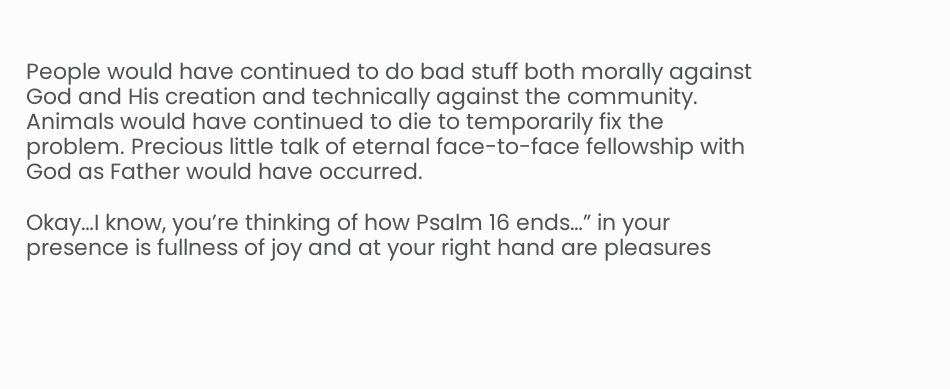People would have continued to do bad stuff both morally against God and His creation and technically against the community.  Animals would have continued to die to temporarily fix the problem. Precious little talk of eternal face-to-face fellowship with God as Father would have occurred.

Okay…I know, you’re thinking of how Psalm 16 ends…” in your presence is fullness of joy and at your right hand are pleasures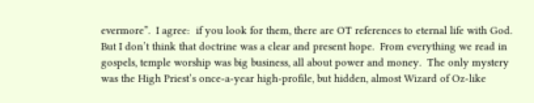evermore”.  I agree:  if you look for them, there are OT references to eternal life with God.  But I don’t think that doctrine was a clear and present hope.  From everything we read in gospels, temple worship was big business, all about power and money.  The only mystery was the High Priest’s once-a-year high-profile, but hidden, almost Wizard of Oz-like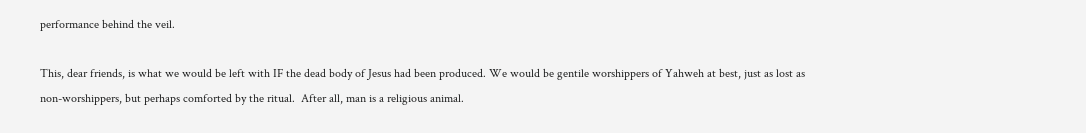performance behind the veil.

This, dear friends, is what we would be left with IF the dead body of Jesus had been produced. We would be gentile worshippers of Yahweh at best, just as lost as non-worshippers, but perhaps comforted by the ritual.  After all, man is a religious animal.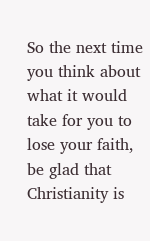So the next time you think about what it would take for you to lose your faith, be glad that Christianity is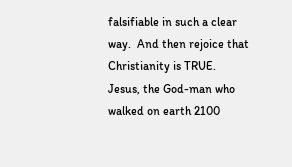falsifiable in such a clear way.  And then rejoice that Christianity is TRUE.  Jesus, the God-man who walked on earth 2100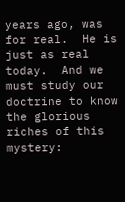years ago, was for real.  He is just as real today.  And we must study our doctrine to know the glorious riches of this mystery: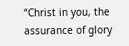“Christ in you, the assurance of glory